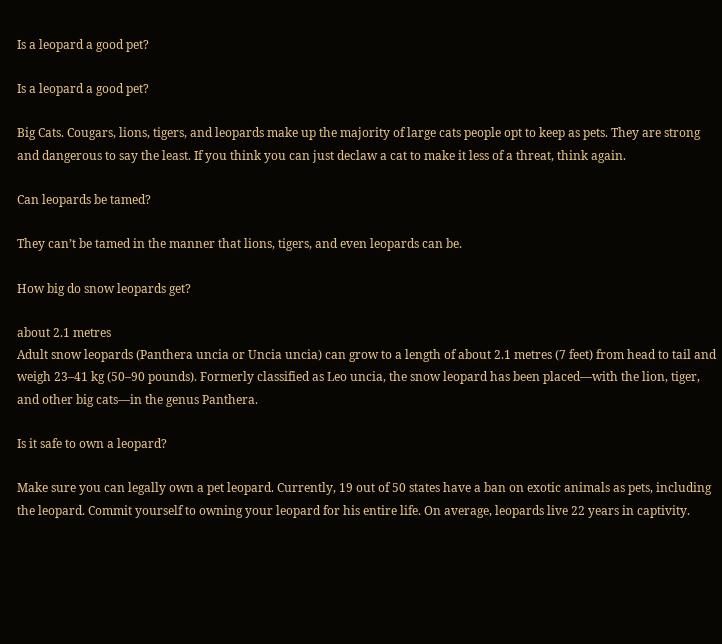Is a leopard a good pet?

Is a leopard a good pet?

Big Cats. Cougars, lions, tigers, and leopards make up the majority of large cats people opt to keep as pets. They are strong and dangerous to say the least. If you think you can just declaw a cat to make it less of a threat, think again.

Can leopards be tamed?

They can’t be tamed in the manner that lions, tigers, and even leopards can be.

How big do snow leopards get?

about 2.1 metres
Adult snow leopards (Panthera uncia or Uncia uncia) can grow to a length of about 2.1 metres (7 feet) from head to tail and weigh 23–41 kg (50–90 pounds). Formerly classified as Leo uncia, the snow leopard has been placed—with the lion, tiger, and other big cats—in the genus Panthera.

Is it safe to own a leopard?

Make sure you can legally own a pet leopard. Currently, 19 out of 50 states have a ban on exotic animals as pets, including the leopard. Commit yourself to owning your leopard for his entire life. On average, leopards live 22 years in captivity.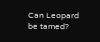Can Leopard be tamed?